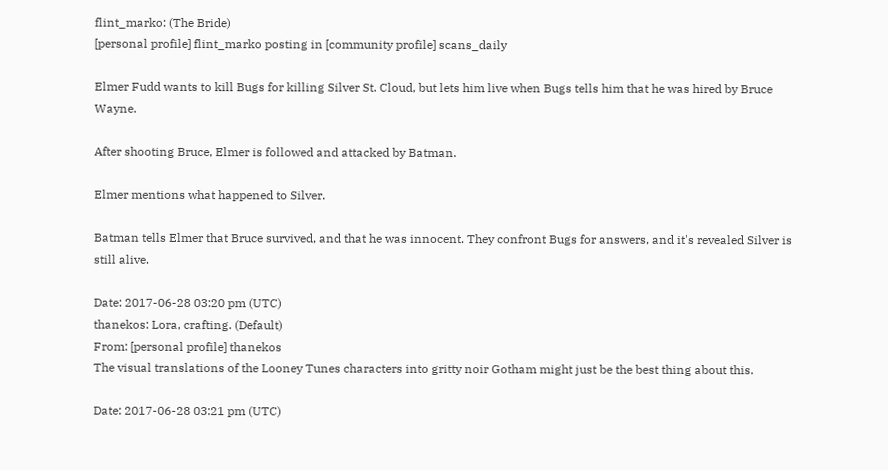flint_marko: (The Bride)
[personal profile] flint_marko posting in [community profile] scans_daily

Elmer Fudd wants to kill Bugs for killing Silver St. Cloud, but lets him live when Bugs tells him that he was hired by Bruce Wayne.

After shooting Bruce, Elmer is followed and attacked by Batman.

Elmer mentions what happened to Silver.

Batman tells Elmer that Bruce survived, and that he was innocent. They confront Bugs for answers, and it's revealed Silver is still alive.

Date: 2017-06-28 03:20 pm (UTC)
thanekos: Lora, crafting. (Default)
From: [personal profile] thanekos
The visual translations of the Looney Tunes characters into gritty noir Gotham might just be the best thing about this.

Date: 2017-06-28 03:21 pm (UTC)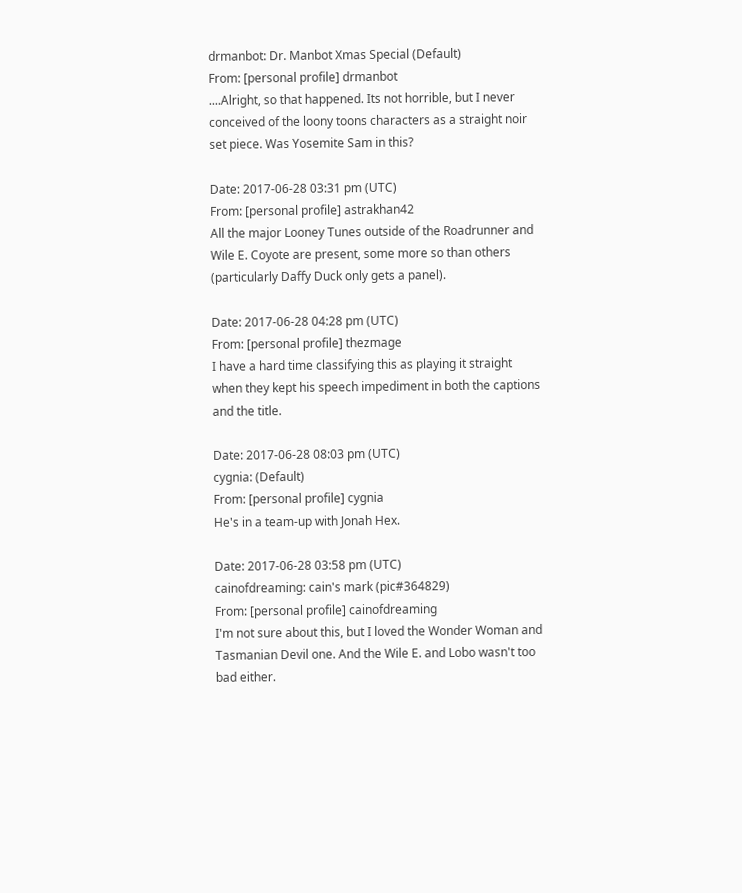drmanbot: Dr. Manbot Xmas Special (Default)
From: [personal profile] drmanbot
....Alright, so that happened. Its not horrible, but I never conceived of the loony toons characters as a straight noir set piece. Was Yosemite Sam in this?

Date: 2017-06-28 03:31 pm (UTC)
From: [personal profile] astrakhan42
All the major Looney Tunes outside of the Roadrunner and Wile E. Coyote are present, some more so than others (particularly Daffy Duck only gets a panel).

Date: 2017-06-28 04:28 pm (UTC)
From: [personal profile] thezmage
I have a hard time classifying this as playing it straight when they kept his speech impediment in both the captions and the title.

Date: 2017-06-28 08:03 pm (UTC)
cygnia: (Default)
From: [personal profile] cygnia
He's in a team-up with Jonah Hex.

Date: 2017-06-28 03:58 pm (UTC)
cainofdreaming: cain's mark (pic#364829)
From: [personal profile] cainofdreaming
I'm not sure about this, but I loved the Wonder Woman and Tasmanian Devil one. And the Wile E. and Lobo wasn't too bad either.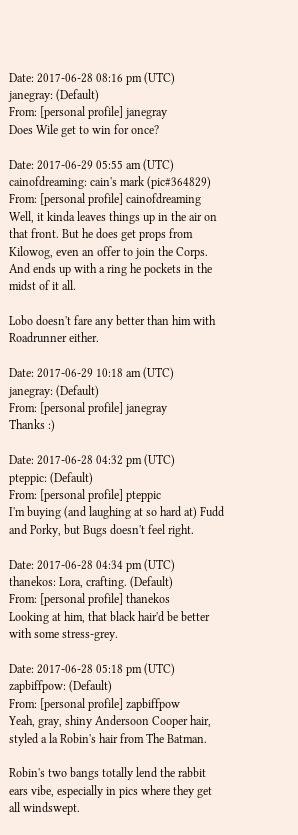Date: 2017-06-28 08:16 pm (UTC)
janegray: (Default)
From: [personal profile] janegray
Does Wile get to win for once?

Date: 2017-06-29 05:55 am (UTC)
cainofdreaming: cain's mark (pic#364829)
From: [personal profile] cainofdreaming
Well, it kinda leaves things up in the air on that front. But he does get props from Kilowog, even an offer to join the Corps. And ends up with a ring he pockets in the midst of it all.

Lobo doesn't fare any better than him with Roadrunner either.

Date: 2017-06-29 10:18 am (UTC)
janegray: (Default)
From: [personal profile] janegray
Thanks :)

Date: 2017-06-28 04:32 pm (UTC)
pteppic: (Default)
From: [personal profile] pteppic
I'm buying (and laughing at so hard at) Fudd and Porky, but Bugs doesn't feel right.

Date: 2017-06-28 04:34 pm (UTC)
thanekos: Lora, crafting. (Default)
From: [personal profile] thanekos
Looking at him, that black hair'd be better with some stress-grey.

Date: 2017-06-28 05:18 pm (UTC)
zapbiffpow: (Default)
From: [personal profile] zapbiffpow
Yeah, gray, shiny Andersoon Cooper hair, styled a la Robin's hair from The Batman.

Robin's two bangs totally lend the rabbit ears vibe, especially in pics where they get all windswept.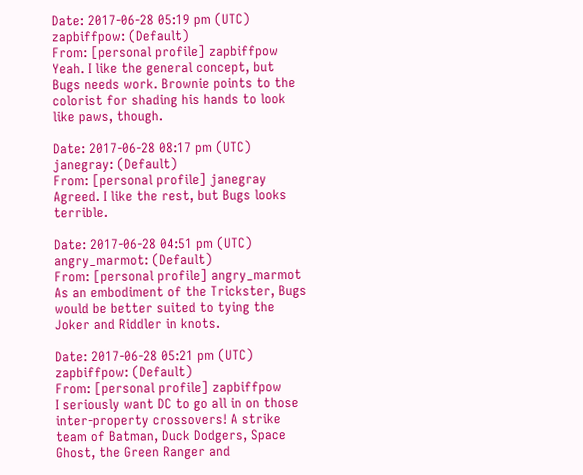Date: 2017-06-28 05:19 pm (UTC)
zapbiffpow: (Default)
From: [personal profile] zapbiffpow
Yeah. I like the general concept, but Bugs needs work. Brownie points to the colorist for shading his hands to look like paws, though.

Date: 2017-06-28 08:17 pm (UTC)
janegray: (Default)
From: [personal profile] janegray
Agreed. I like the rest, but Bugs looks terrible.

Date: 2017-06-28 04:51 pm (UTC)
angry_marmot: (Default)
From: [personal profile] angry_marmot
As an embodiment of the Trickster, Bugs would be better suited to tying the Joker and Riddler in knots.

Date: 2017-06-28 05:21 pm (UTC)
zapbiffpow: (Default)
From: [personal profile] zapbiffpow
I seriously want DC to go all in on those inter-property crossovers! A strike team of Batman, Duck Dodgers, Space Ghost, the Green Ranger and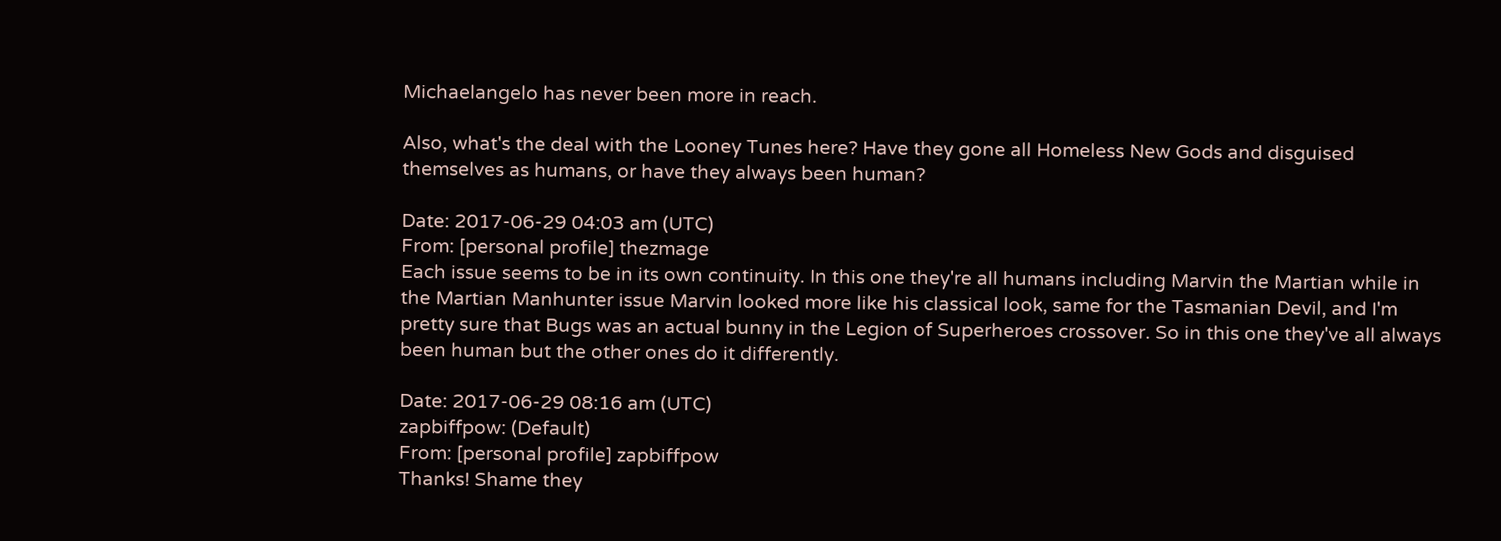Michaelangelo has never been more in reach.

Also, what's the deal with the Looney Tunes here? Have they gone all Homeless New Gods and disguised themselves as humans, or have they always been human?

Date: 2017-06-29 04:03 am (UTC)
From: [personal profile] thezmage
Each issue seems to be in its own continuity. In this one they're all humans including Marvin the Martian while in the Martian Manhunter issue Marvin looked more like his classical look, same for the Tasmanian Devil, and I'm pretty sure that Bugs was an actual bunny in the Legion of Superheroes crossover. So in this one they've all always been human but the other ones do it differently.

Date: 2017-06-29 08:16 am (UTC)
zapbiffpow: (Default)
From: [personal profile] zapbiffpow
Thanks! Shame they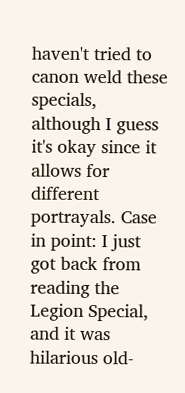haven't tried to canon weld these specials, although I guess it's okay since it allows for different portrayals. Case in point: I just got back from reading the Legion Special, and it was hilarious old-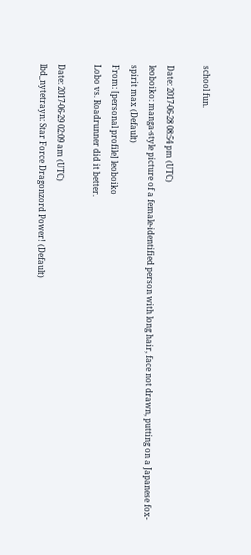school fun.

Date: 2017-06-28 08:54 pm (UTC)
leoboiko: manga-style picture of a female-identified person with long hair, face not drawn, putting on a Japanese fox-spirit max (Default)
From: [personal profile] leoboiko
Lobo vs. Roadrunner did it better.

Date: 2017-06-29 02:09 am (UTC)
lbd_nytetrayn: Star Force Dragonzord Power! (Default)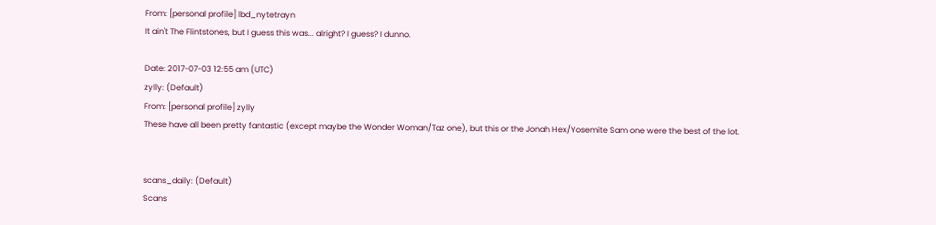From: [personal profile] lbd_nytetrayn
It ain't The Flintstones, but I guess this was... alright? I guess? I dunno.

Date: 2017-07-03 12:55 am (UTC)
zylly: (Default)
From: [personal profile] zylly
These have all been pretty fantastic (except maybe the Wonder Woman/Taz one), but this or the Jonah Hex/Yosemite Sam one were the best of the lot.


scans_daily: (Default)
Scans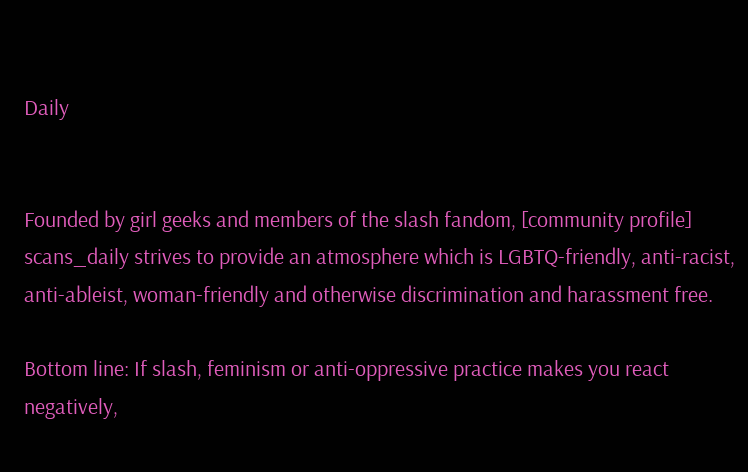Daily


Founded by girl geeks and members of the slash fandom, [community profile] scans_daily strives to provide an atmosphere which is LGBTQ-friendly, anti-racist, anti-ableist, woman-friendly and otherwise discrimination and harassment free.

Bottom line: If slash, feminism or anti-oppressive practice makes you react negatively,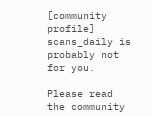[community profile] scans_daily is probably not for you.

Please read the community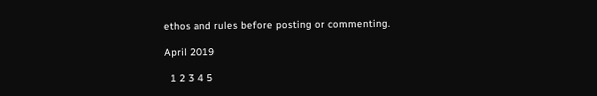ethos and rules before posting or commenting.

April 2019

  1 2 3 4 5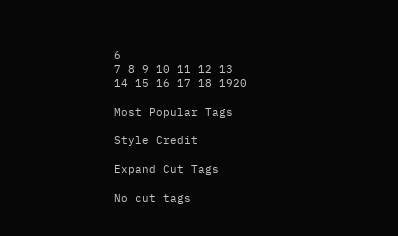6
7 8 9 10 11 12 13
14 15 16 17 18 1920

Most Popular Tags

Style Credit

Expand Cut Tags

No cut tags